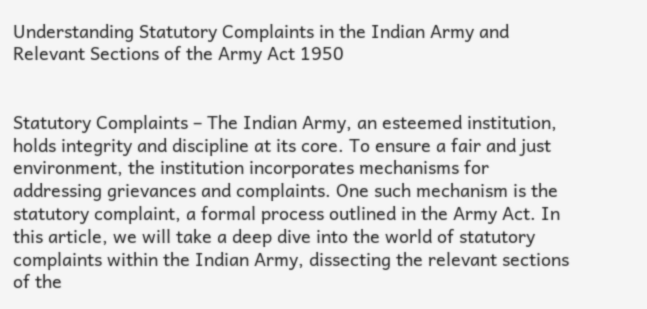Understanding Statutory Complaints in the Indian Army and Relevant Sections of the Army Act 1950


Statutory Complaints – The Indian Army, an esteemed institution, holds integrity and discipline at its core. To ensure a fair and just environment, the institution incorporates mechanisms for addressing grievances and complaints. One such mechanism is the statutory complaint, a formal process outlined in the Army Act. In this article, we will take a deep dive into the world of statutory complaints within the Indian Army, dissecting the relevant sections of the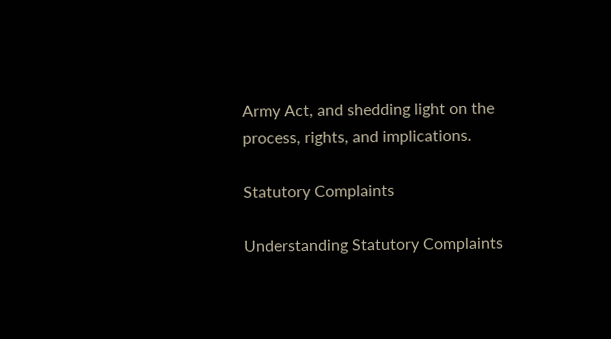Army Act, and shedding light on the process, rights, and implications.

Statutory Complaints

Understanding Statutory Complaints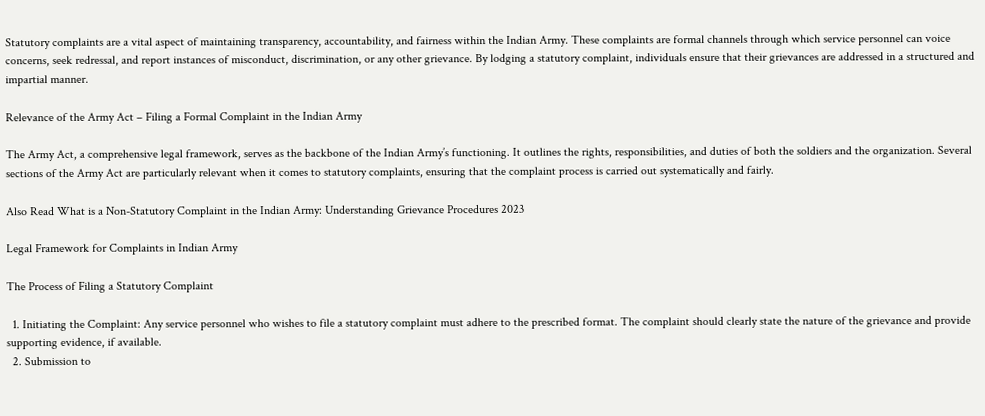Statutory complaints are a vital aspect of maintaining transparency, accountability, and fairness within the Indian Army. These complaints are formal channels through which service personnel can voice concerns, seek redressal, and report instances of misconduct, discrimination, or any other grievance. By lodging a statutory complaint, individuals ensure that their grievances are addressed in a structured and impartial manner.

Relevance of the Army Act – Filing a Formal Complaint in the Indian Army

The Army Act, a comprehensive legal framework, serves as the backbone of the Indian Army’s functioning. It outlines the rights, responsibilities, and duties of both the soldiers and the organization. Several sections of the Army Act are particularly relevant when it comes to statutory complaints, ensuring that the complaint process is carried out systematically and fairly.

Also Read What is a Non-Statutory Complaint in the Indian Army: Understanding Grievance Procedures 2023

Legal Framework for Complaints in Indian Army

The Process of Filing a Statutory Complaint

  1. Initiating the Complaint: Any service personnel who wishes to file a statutory complaint must adhere to the prescribed format. The complaint should clearly state the nature of the grievance and provide supporting evidence, if available.
  2. Submission to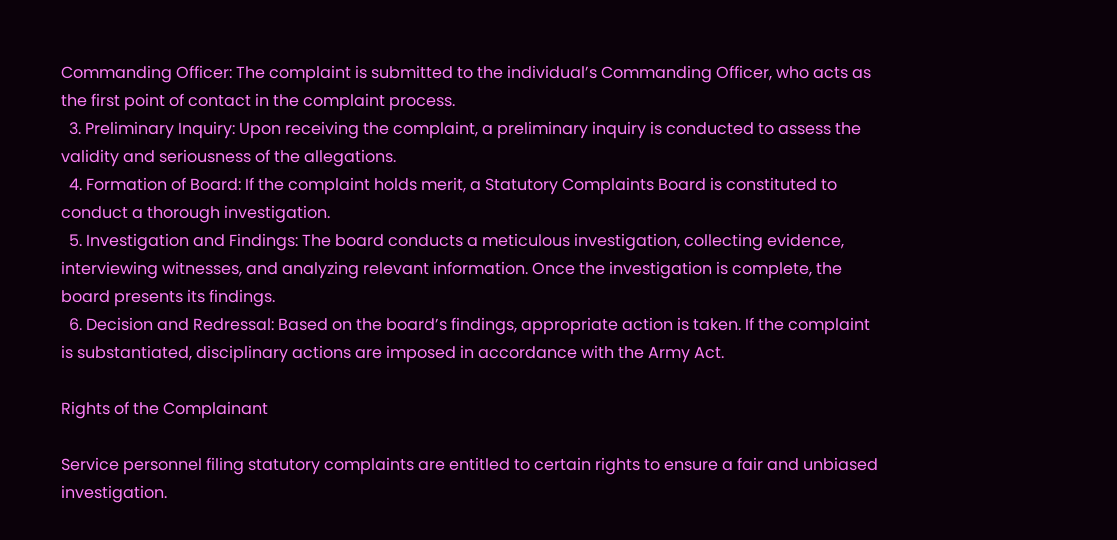Commanding Officer: The complaint is submitted to the individual’s Commanding Officer, who acts as the first point of contact in the complaint process.
  3. Preliminary Inquiry: Upon receiving the complaint, a preliminary inquiry is conducted to assess the validity and seriousness of the allegations.
  4. Formation of Board: If the complaint holds merit, a Statutory Complaints Board is constituted to conduct a thorough investigation.
  5. Investigation and Findings: The board conducts a meticulous investigation, collecting evidence, interviewing witnesses, and analyzing relevant information. Once the investigation is complete, the board presents its findings.
  6. Decision and Redressal: Based on the board’s findings, appropriate action is taken. If the complaint is substantiated, disciplinary actions are imposed in accordance with the Army Act.

Rights of the Complainant

Service personnel filing statutory complaints are entitled to certain rights to ensure a fair and unbiased investigation.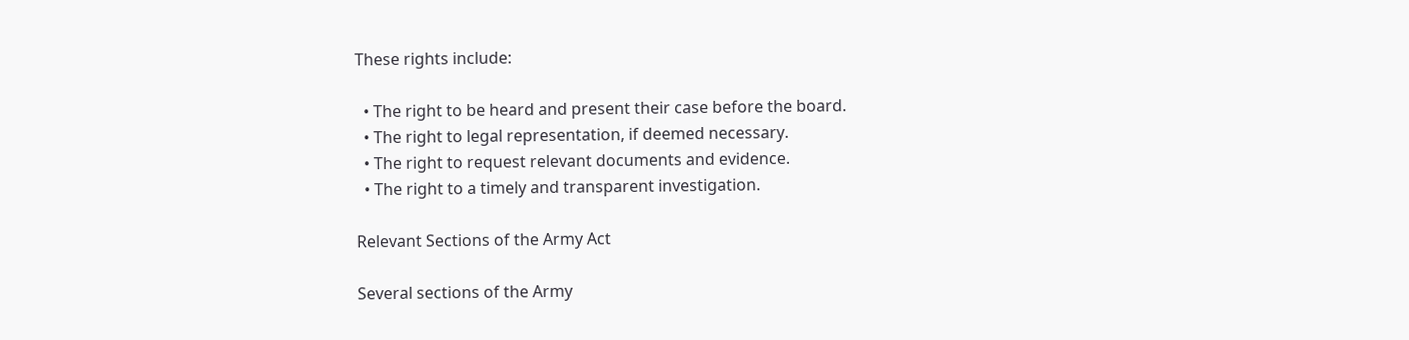These rights include:

  • The right to be heard and present their case before the board.
  • The right to legal representation, if deemed necessary.
  • The right to request relevant documents and evidence.
  • The right to a timely and transparent investigation.

Relevant Sections of the Army Act

Several sections of the Army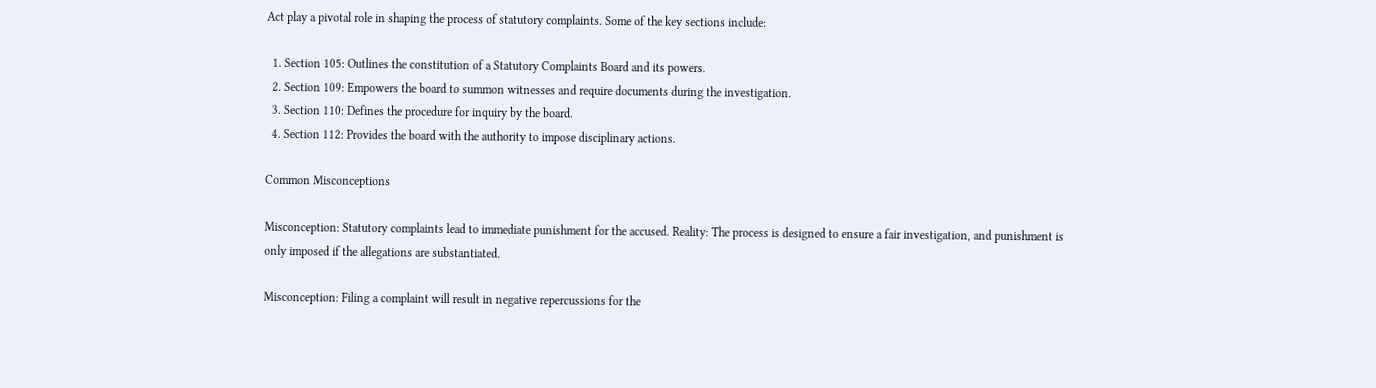Act play a pivotal role in shaping the process of statutory complaints. Some of the key sections include:

  1. Section 105: Outlines the constitution of a Statutory Complaints Board and its powers.
  2. Section 109: Empowers the board to summon witnesses and require documents during the investigation.
  3. Section 110: Defines the procedure for inquiry by the board.
  4. Section 112: Provides the board with the authority to impose disciplinary actions.

Common Misconceptions

Misconception: Statutory complaints lead to immediate punishment for the accused. Reality: The process is designed to ensure a fair investigation, and punishment is only imposed if the allegations are substantiated.

Misconception: Filing a complaint will result in negative repercussions for the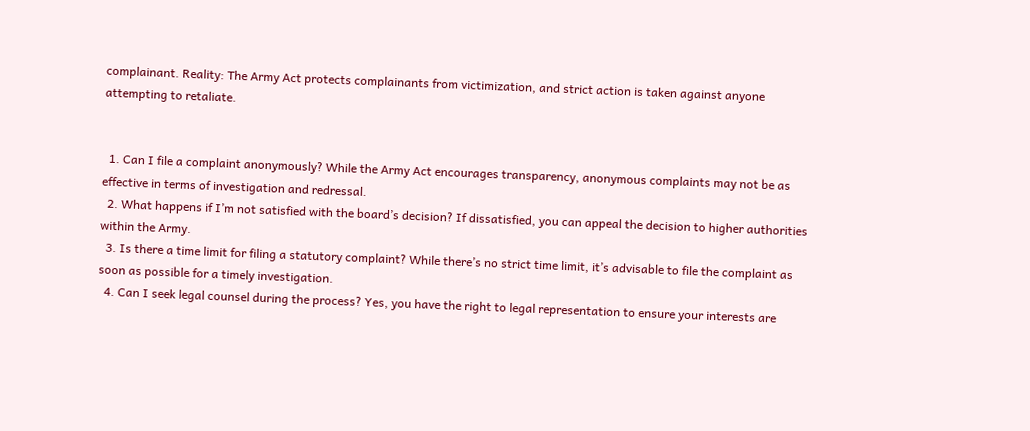complainant. Reality: The Army Act protects complainants from victimization, and strict action is taken against anyone attempting to retaliate.


  1. Can I file a complaint anonymously? While the Army Act encourages transparency, anonymous complaints may not be as effective in terms of investigation and redressal.
  2. What happens if I’m not satisfied with the board’s decision? If dissatisfied, you can appeal the decision to higher authorities within the Army.
  3. Is there a time limit for filing a statutory complaint? While there’s no strict time limit, it’s advisable to file the complaint as soon as possible for a timely investigation.
  4. Can I seek legal counsel during the process? Yes, you have the right to legal representation to ensure your interests are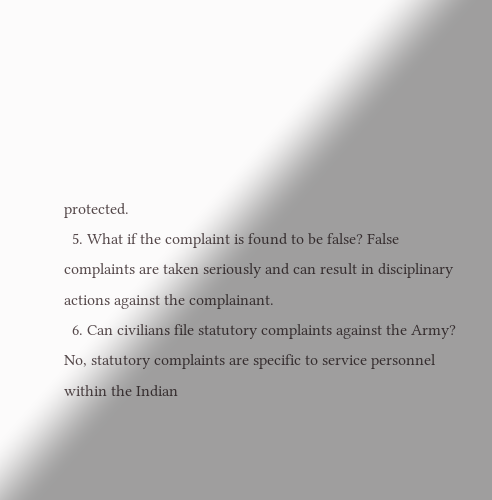protected.
  5. What if the complaint is found to be false? False complaints are taken seriously and can result in disciplinary actions against the complainant.
  6. Can civilians file statutory complaints against the Army? No, statutory complaints are specific to service personnel within the Indian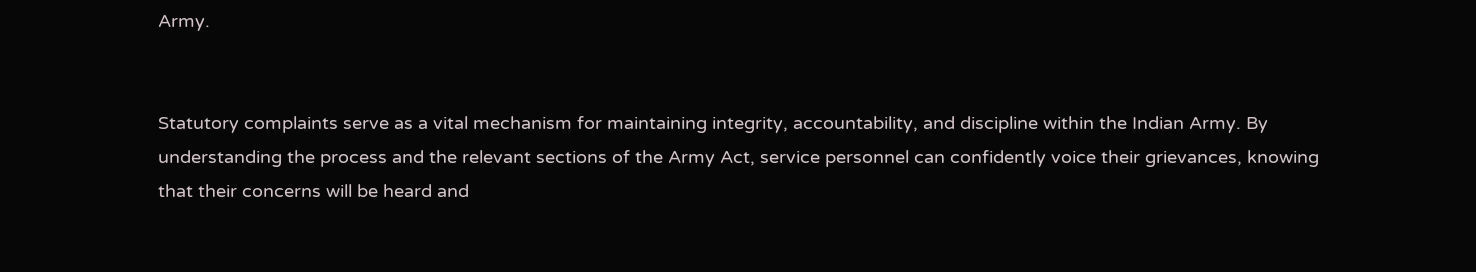Army.


Statutory complaints serve as a vital mechanism for maintaining integrity, accountability, and discipline within the Indian Army. By understanding the process and the relevant sections of the Army Act, service personnel can confidently voice their grievances, knowing that their concerns will be heard and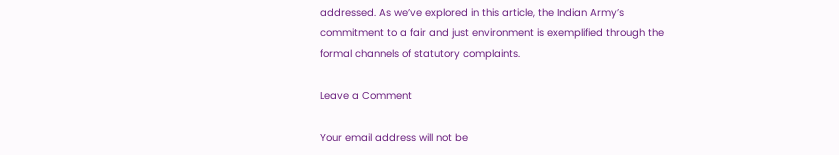addressed. As we’ve explored in this article, the Indian Army’s commitment to a fair and just environment is exemplified through the formal channels of statutory complaints.

Leave a Comment

Your email address will not be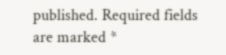published. Required fields are marked *